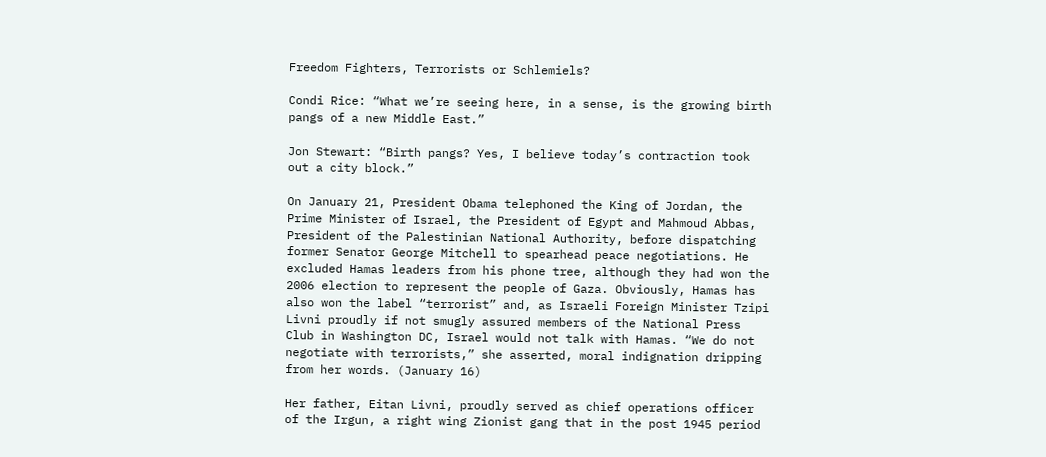Freedom Fighters, Terrorists or Schlemiels?

Condi Rice: “What we’re seeing here, in a sense, is the growing birth pangs of a new Middle East.”

Jon Stewart: “Birth pangs? Yes, I believe today’s contraction took out a city block.”

On January 21, President Obama telephoned the King of Jordan, the Prime Minister of Israel, the President of Egypt and Mahmoud Abbas, President of the Palestinian National Authority, before dispatching former Senator George Mitchell to spearhead peace negotiations. He excluded Hamas leaders from his phone tree, although they had won the 2006 election to represent the people of Gaza. Obviously, Hamas has also won the label “terrorist” and, as Israeli Foreign Minister Tzipi Livni proudly if not smugly assured members of the National Press Club in Washington DC, Israel would not talk with Hamas. “We do not negotiate with terrorists,” she asserted, moral indignation dripping from her words. (January 16)

Her father, Eitan Livni, proudly served as chief operations officer of the Irgun, a right wing Zionist gang that in the post 1945 period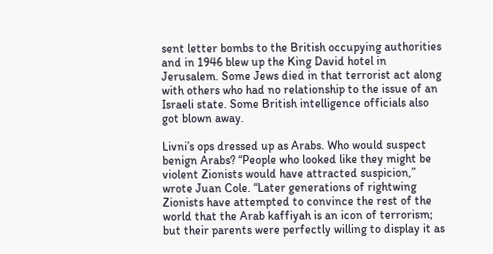sent letter bombs to the British occupying authorities and in 1946 blew up the King David hotel in Jerusalem. Some Jews died in that terrorist act along with others who had no relationship to the issue of an Israeli state. Some British intelligence officials also got blown away.

Livni’s ops dressed up as Arabs. Who would suspect benign Arabs? “People who looked like they might be violent Zionists would have attracted suspicion,” wrote Juan Cole. “Later generations of rightwing Zionists have attempted to convince the rest of the world that the Arab kaffiyah is an icon of terrorism; but their parents were perfectly willing to display it as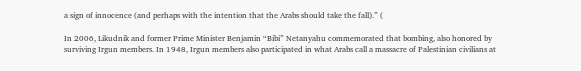a sign of innocence (and perhaps with the intention that the Arabs should take the fall).” (

In 2006, Likudnik and former Prime Minister Benjamin “Bibi” Netanyahu commemorated that bombing, also honored by surviving Irgun members. In 1948, Irgun members also participated in what Arabs call a massacre of Palestinian civilians at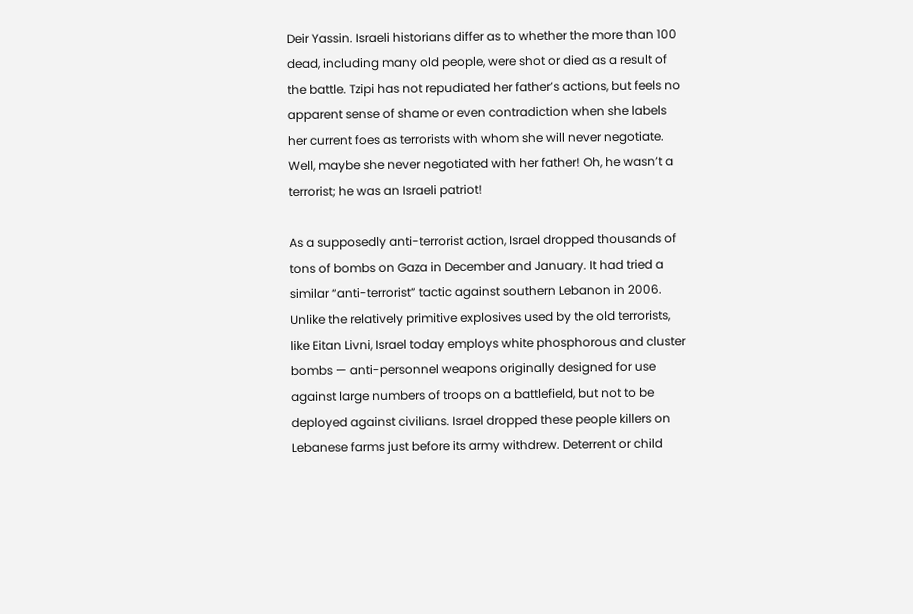Deir Yassin. Israeli historians differ as to whether the more than 100 dead, including many old people, were shot or died as a result of the battle. Tzipi has not repudiated her father’s actions, but feels no apparent sense of shame or even contradiction when she labels her current foes as terrorists with whom she will never negotiate. Well, maybe she never negotiated with her father! Oh, he wasn’t a terrorist; he was an Israeli patriot!

As a supposedly anti-terrorist action, Israel dropped thousands of tons of bombs on Gaza in December and January. It had tried a similar “anti-terrorist” tactic against southern Lebanon in 2006. Unlike the relatively primitive explosives used by the old terrorists, like Eitan Livni, Israel today employs white phosphorous and cluster bombs — anti-personnel weapons originally designed for use against large numbers of troops on a battlefield, but not to be deployed against civilians. Israel dropped these people killers on Lebanese farms just before its army withdrew. Deterrent or child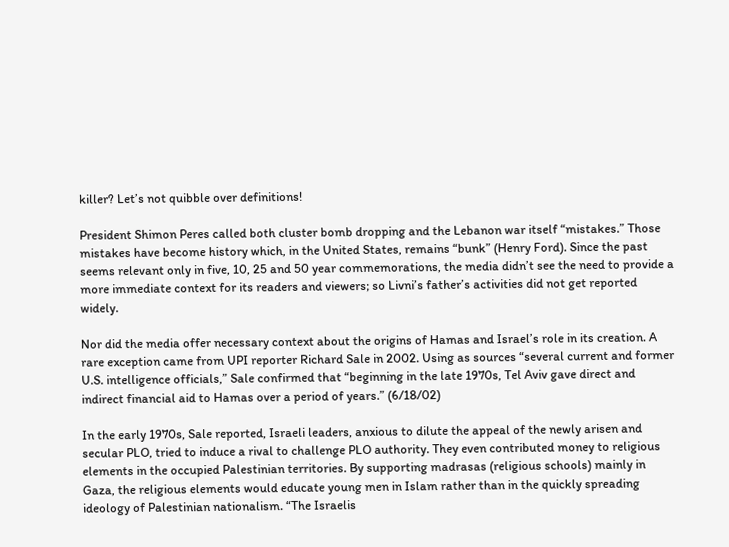killer? Let’s not quibble over definitions!

President Shimon Peres called both cluster bomb dropping and the Lebanon war itself “mistakes.” Those mistakes have become history which, in the United States, remains “bunk” (Henry Ford). Since the past seems relevant only in five, 10, 25 and 50 year commemorations, the media didn’t see the need to provide a more immediate context for its readers and viewers; so Livni’s father’s activities did not get reported widely.

Nor did the media offer necessary context about the origins of Hamas and Israel’s role in its creation. A rare exception came from UPI reporter Richard Sale in 2002. Using as sources “several current and former U.S. intelligence officials,” Sale confirmed that “beginning in the late 1970s, Tel Aviv gave direct and indirect financial aid to Hamas over a period of years.” (6/18/02)

In the early 1970s, Sale reported, Israeli leaders, anxious to dilute the appeal of the newly arisen and secular PLO, tried to induce a rival to challenge PLO authority. They even contributed money to religious elements in the occupied Palestinian territories. By supporting madrasas (religious schools) mainly in Gaza, the religious elements would educate young men in Islam rather than in the quickly spreading ideology of Palestinian nationalism. “The Israelis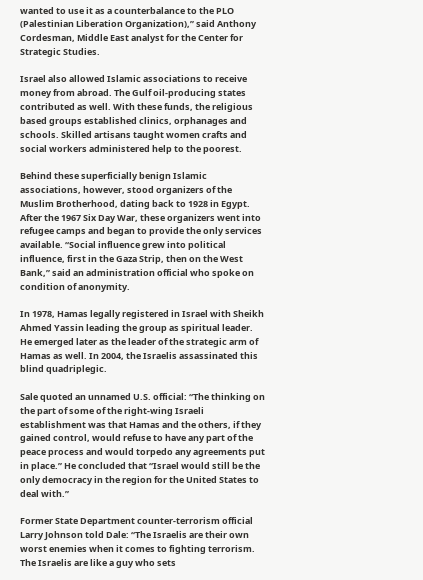wanted to use it as a counterbalance to the PLO (Palestinian Liberation Organization),” said Anthony Cordesman, Middle East analyst for the Center for Strategic Studies.

Israel also allowed Islamic associations to receive money from abroad. The Gulf oil-producing states contributed as well. With these funds, the religious based groups established clinics, orphanages and schools. Skilled artisans taught women crafts and social workers administered help to the poorest.

Behind these superficially benign Islamic associations, however, stood organizers of the Muslim Brotherhood, dating back to 1928 in Egypt. After the 1967 Six Day War, these organizers went into refugee camps and began to provide the only services available. “Social influence grew into political influence, first in the Gaza Strip, then on the West Bank,” said an administration official who spoke on condition of anonymity.

In 1978, Hamas legally registered in Israel with Sheikh Ahmed Yassin leading the group as spiritual leader. He emerged later as the leader of the strategic arm of Hamas as well. In 2004, the Israelis assassinated this blind quadriplegic.

Sale quoted an unnamed U.S. official: “The thinking on the part of some of the right-wing Israeli establishment was that Hamas and the others, if they gained control, would refuse to have any part of the peace process and would torpedo any agreements put in place.” He concluded that “Israel would still be the only democracy in the region for the United States to deal with.”

Former State Department counter-terrorism official Larry Johnson told Dale: “The Israelis are their own worst enemies when it comes to fighting terrorism. The Israelis are like a guy who sets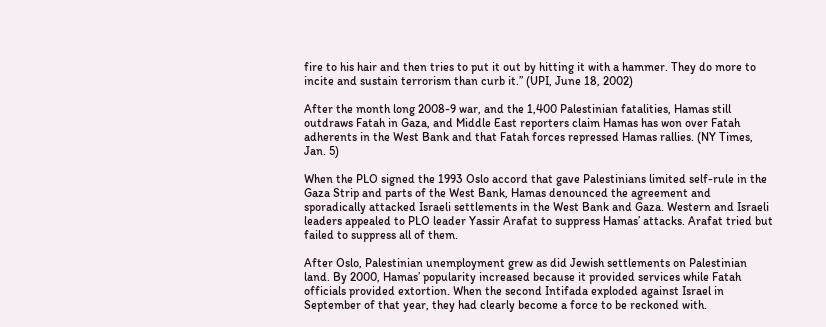fire to his hair and then tries to put it out by hitting it with a hammer. They do more to incite and sustain terrorism than curb it.” (UPI, June 18, 2002)

After the month long 2008-9 war, and the 1,400 Palestinian fatalities, Hamas still outdraws Fatah in Gaza, and Middle East reporters claim Hamas has won over Fatah adherents in the West Bank and that Fatah forces repressed Hamas rallies. (NY Times, Jan. 5)

When the PLO signed the 1993 Oslo accord that gave Palestinians limited self-rule in the Gaza Strip and parts of the West Bank, Hamas denounced the agreement and sporadically attacked Israeli settlements in the West Bank and Gaza. Western and Israeli leaders appealed to PLO leader Yassir Arafat to suppress Hamas’ attacks. Arafat tried but failed to suppress all of them.

After Oslo, Palestinian unemployment grew as did Jewish settlements on Palestinian land. By 2000, Hamas’ popularity increased because it provided services while Fatah officials provided extortion. When the second Intifada exploded against Israel in September of that year, they had clearly become a force to be reckoned with.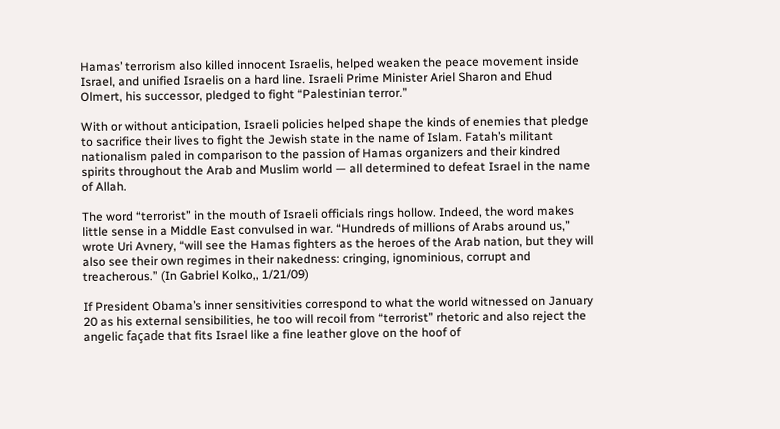Hamas’ terrorism also killed innocent Israelis, helped weaken the peace movement inside Israel, and unified Israelis on a hard line. Israeli Prime Minister Ariel Sharon and Ehud Olmert, his successor, pledged to fight “Palestinian terror.”

With or without anticipation, Israeli policies helped shape the kinds of enemies that pledge to sacrifice their lives to fight the Jewish state in the name of Islam. Fatah’s militant nationalism paled in comparison to the passion of Hamas organizers and their kindred spirits throughout the Arab and Muslim world — all determined to defeat Israel in the name of Allah.

The word “terrorist” in the mouth of Israeli officials rings hollow. Indeed, the word makes little sense in a Middle East convulsed in war. “Hundreds of millions of Arabs around us,” wrote Uri Avnery, “will see the Hamas fighters as the heroes of the Arab nation, but they will also see their own regimes in their nakedness: cringing, ignominious, corrupt and treacherous.” (In Gabriel Kolko,, 1/21/09)

If President Obama’s inner sensitivities correspond to what the world witnessed on January 20 as his external sensibilities, he too will recoil from “terrorist” rhetoric and also reject the angelic façade that fits Israel like a fine leather glove on the hoof of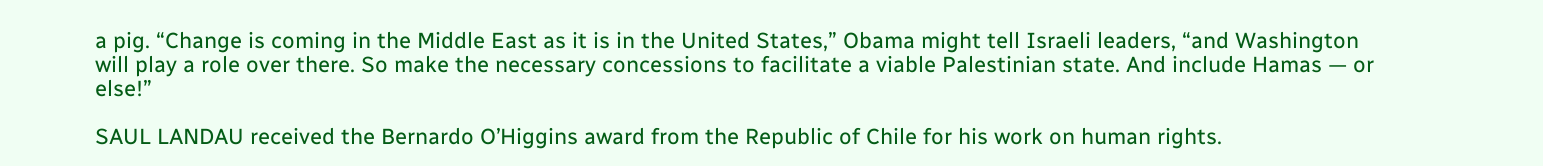a pig. “Change is coming in the Middle East as it is in the United States,” Obama might tell Israeli leaders, “and Washington will play a role over there. So make the necessary concessions to facilitate a viable Palestinian state. And include Hamas — or else!”

SAUL LANDAU received the Bernardo O’Higgins award from the Republic of Chile for his work on human rights.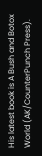His latest book is A Bush and Botox World (AK/CounterPunch Press).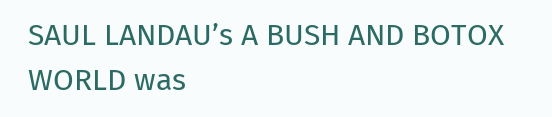SAUL LANDAU’s A BUSH AND BOTOX WORLD was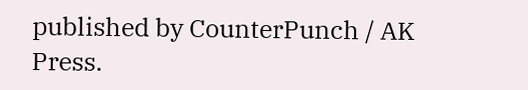published by CounterPunch / AK Press.